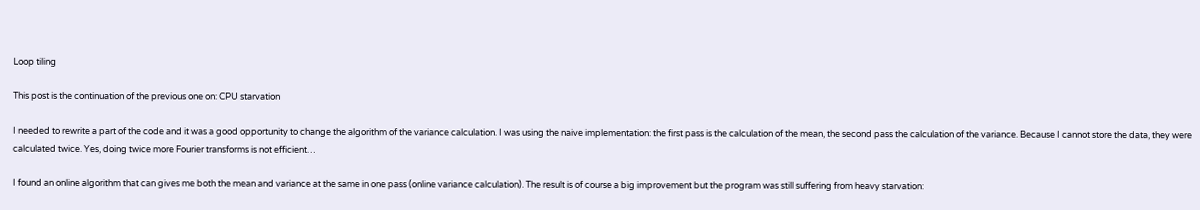Loop tiling

This post is the continuation of the previous one on: CPU starvation

I needed to rewrite a part of the code and it was a good opportunity to change the algorithm of the variance calculation. I was using the naive implementation: the first pass is the calculation of the mean, the second pass the calculation of the variance. Because I cannot store the data, they were calculated twice. Yes, doing twice more Fourier transforms is not efficient…

I found an online algorithm that can gives me both the mean and variance at the same in one pass (online variance calculation). The result is of course a big improvement but the program was still suffering from heavy starvation: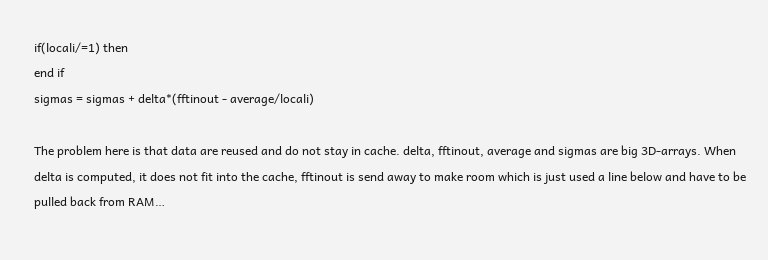if(locali/=1) then
end if
sigmas = sigmas + delta*(fftinout - average/locali)

The problem here is that data are reused and do not stay in cache. delta, fftinout, average and sigmas are big 3D-arrays. When delta is computed, it does not fit into the cache, fftinout is send away to make room which is just used a line below and have to be pulled back from RAM…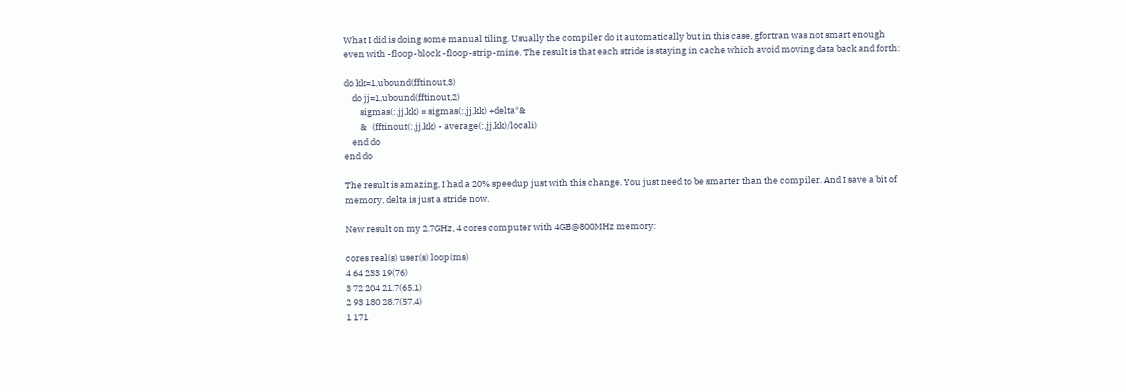What I did is doing some manual tiling. Usually the compiler do it automatically but in this case, gfortran was not smart enough even with -floop-block -floop-strip-mine. The result is that each stride is staying in cache which avoid moving data back and forth:

do kk=1,ubound(fftinout,3)
    do jj=1,ubound(fftinout,2)
        sigmas(:,jj,kk) = sigmas(:,jj,kk) +delta*&
        &   (fftinout(:,jj,kk) - average(:,jj,kk)/locali)
    end do
end do

The result is amazing, I had a 20% speedup just with this change. You just need to be smarter than the compiler. And I save a bit of memory, delta is just a stride now.

New result on my 2.7GHz, 4 cores computer with 4GB@800MHz memory:

cores real(s) user(s) loop(ms)
4 64 233 19(76)
3 72 204 21.7(65.1)
2 93 180 28.7(57.4)
1 171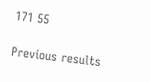171 55

Previous results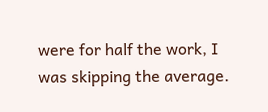were for half the work, I was skipping the average.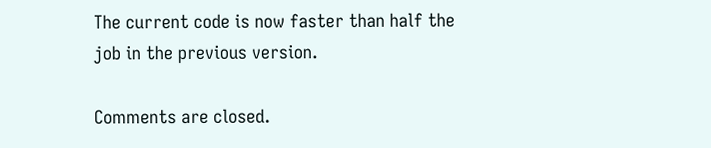The current code is now faster than half the job in the previous version.

Comments are closed.